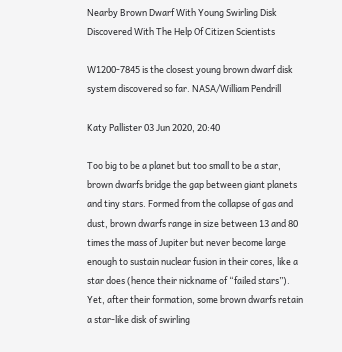Nearby Brown Dwarf With Young Swirling Disk Discovered With The Help Of Citizen Scientists

W1200-7845 is the closest young brown dwarf disk system discovered so far. NASA/William Pendrill

Katy Pallister 03 Jun 2020, 20:40

Too big to be a planet but too small to be a star, brown dwarfs bridge the gap between giant planets and tiny stars. Formed from the collapse of gas and dust, brown dwarfs range in size between 13 and 80 times the mass of Jupiter but never become large enough to sustain nuclear fusion in their cores, like a star does (hence their nickname of “failed stars”). Yet, after their formation, some brown dwarfs retain a star-like disk of swirling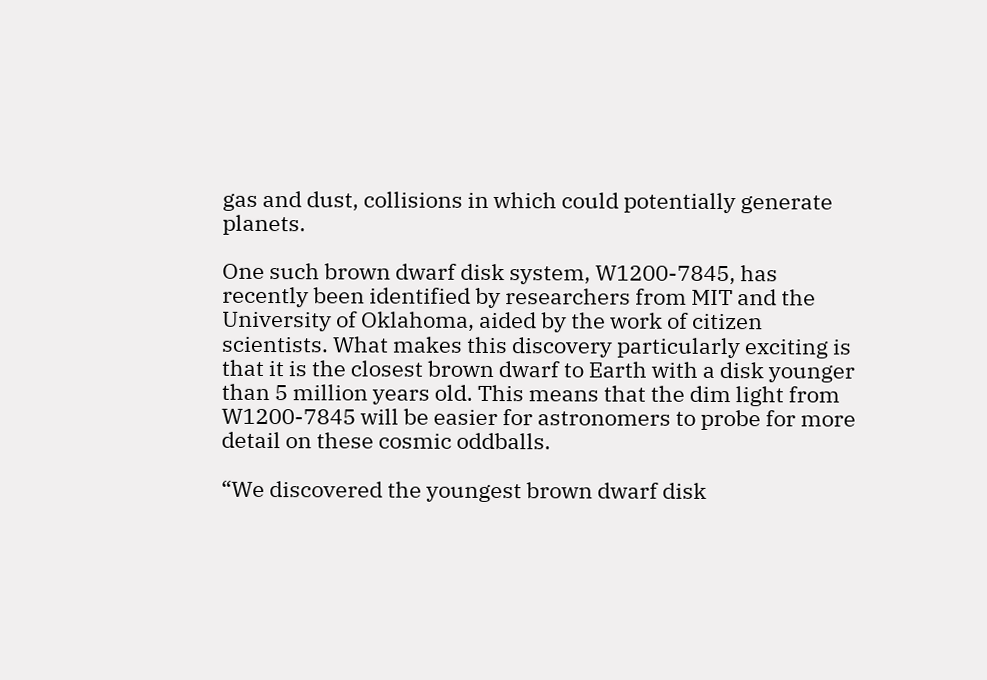gas and dust, collisions in which could potentially generate planets.

One such brown dwarf disk system, W1200-7845, has recently been identified by researchers from MIT and the University of Oklahoma, aided by the work of citizen scientists. What makes this discovery particularly exciting is that it is the closest brown dwarf to Earth with a disk younger than 5 million years old. This means that the dim light from W1200-7845 will be easier for astronomers to probe for more detail on these cosmic oddballs.

“We discovered the youngest brown dwarf disk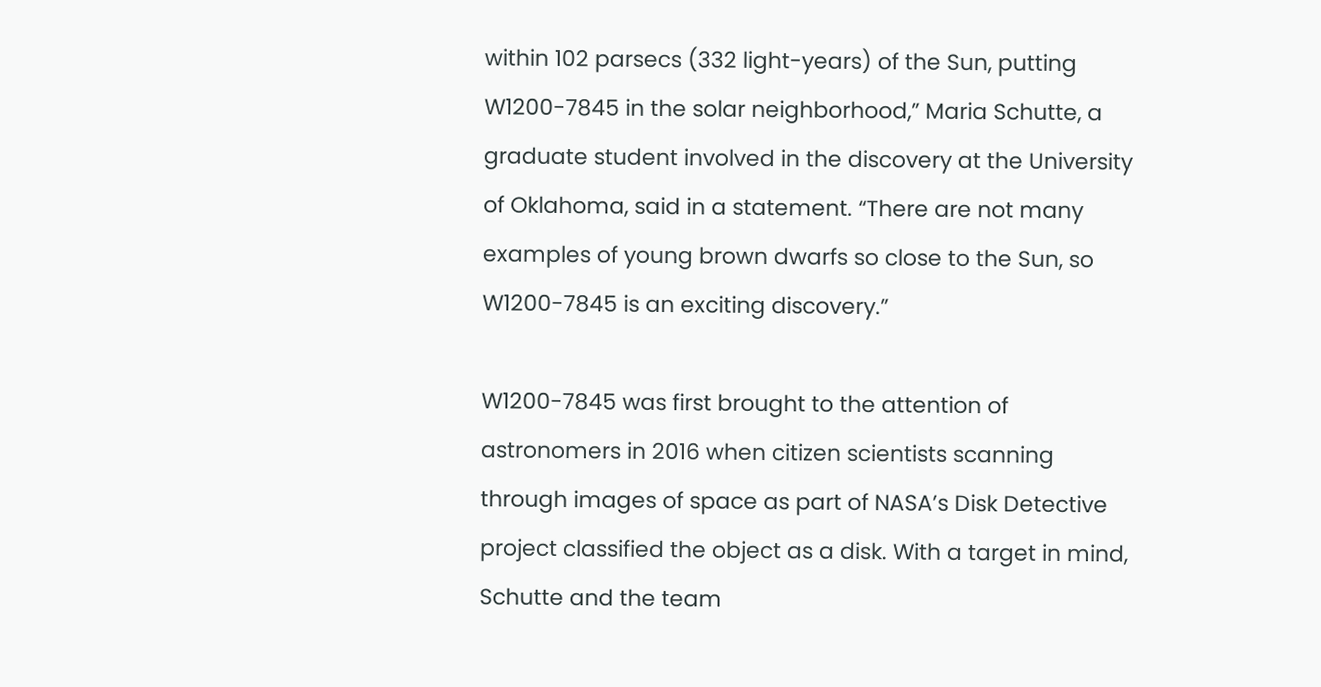within 102 parsecs (332 light-years) of the Sun, putting W1200-7845 in the solar neighborhood,” Maria Schutte, a graduate student involved in the discovery at the University of Oklahoma, said in a statement. “There are not many examples of young brown dwarfs so close to the Sun, so W1200-7845 is an exciting discovery.”

W1200-7845 was first brought to the attention of astronomers in 2016 when citizen scientists scanning through images of space as part of NASA’s Disk Detective project classified the object as a disk. With a target in mind, Schutte and the team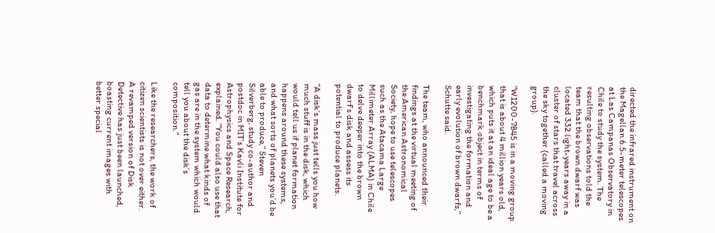directed the infrared instrument on the Magellan 6.5-meter telescopes at Las Campanas Observatory in Chile to study the system. The resulting observations told the team that the brown dwarf was located 332 light-years away in a cluster of stars that travel across the sky together (called a moving group).

“W1200-7845 is in a moving group that is about 4 million years old, which puts it at an ideal age to be a benchmark object in terms of investigating the formation and early evolution of brown dwarfs,” Schutte said.

The team, who announced their findings at the virtual meeting of the American Astronomical Society, hope to use telescopes such as the Atacama Large Millimeter Array (ALMA) in Chile to delve deeper into the brown dwarf’s disk and assess its potential to produce planets.

“A disk’s mass just tells you how much stuff is in the disk, which would tell us if planet formation happens around these systems, and what sorts of planets you’d be able to produce,” Steven Silverberg, study co-author and postdoc in MIT’s Kavli Institute for Astrophysics and Space Research, explained. “You could also use that data to determine what kinds of gas are in the system which would tell you about the disk’s composition.”

Like the researchers, the work of citizen scientists is not over either. A revamped version of Disk Detective has just been launched, boasting current images with better special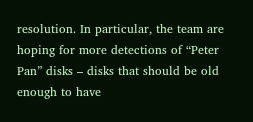resolution. In particular, the team are hoping for more detections of “Peter Pan” disks – disks that should be old enough to have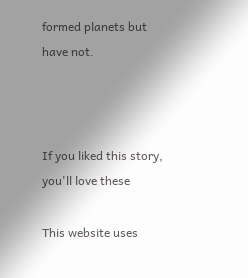formed planets but have not.



If you liked this story, you'll love these

This website uses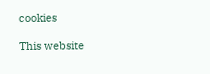cookies

This website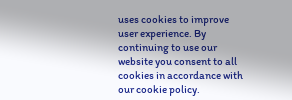uses cookies to improve user experience. By continuing to use our website you consent to all cookies in accordance with our cookie policy.